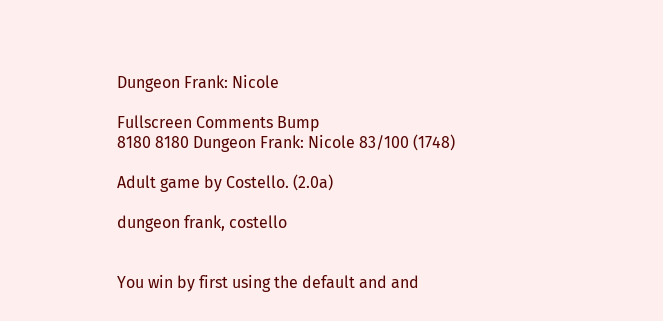Dungeon Frank: Nicole

Fullscreen Comments Bump
8180 8180 Dungeon Frank: Nicole 83/100 (1748)

Adult game by Costello. (2.0a)

dungeon frank, costello


You win by first using the default and and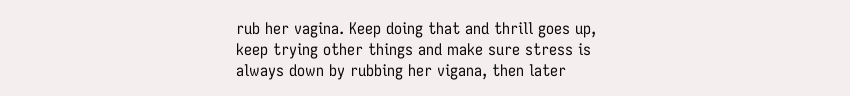rub her vagina. Keep doing that and thrill goes up, keep trying other things and make sure stress is always down by rubbing her vigana, then later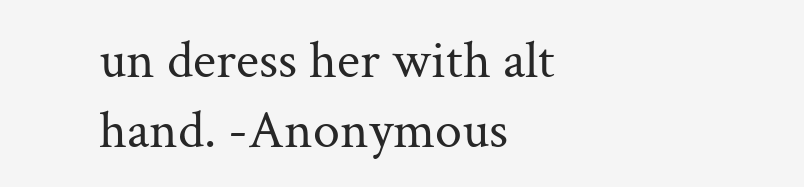un deress her with alt hand. -Anonymous